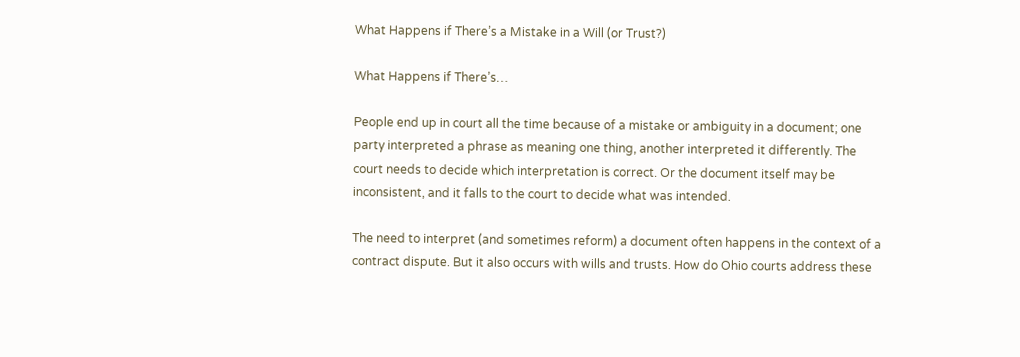What Happens if There’s a Mistake in a Will (or Trust?)

What Happens if There’s…

People end up in court all the time because of a mistake or ambiguity in a document; one party interpreted a phrase as meaning one thing, another interpreted it differently. The court needs to decide which interpretation is correct. Or the document itself may be inconsistent, and it falls to the court to decide what was intended.

The need to interpret (and sometimes reform) a document often happens in the context of a contract dispute. But it also occurs with wills and trusts. How do Ohio courts address these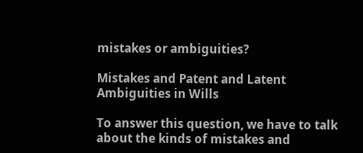mistakes or ambiguities?

Mistakes and Patent and Latent Ambiguities in Wills

To answer this question, we have to talk about the kinds of mistakes and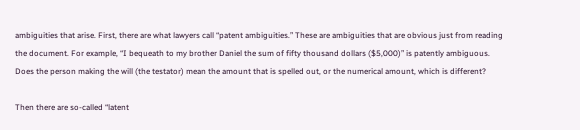ambiguities that arise. First, there are what lawyers call “patent ambiguities.” These are ambiguities that are obvious just from reading the document. For example, “I bequeath to my brother Daniel the sum of fifty thousand dollars ($5,000)” is patently ambiguous. Does the person making the will (the testator) mean the amount that is spelled out, or the numerical amount, which is different?

Then there are so-called “latent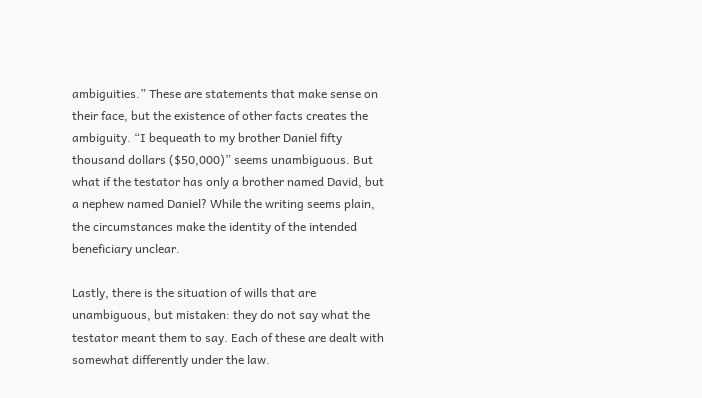ambiguities.” These are statements that make sense on their face, but the existence of other facts creates the ambiguity. “I bequeath to my brother Daniel fifty thousand dollars ($50,000)” seems unambiguous. But what if the testator has only a brother named David, but a nephew named Daniel? While the writing seems plain, the circumstances make the identity of the intended beneficiary unclear.

Lastly, there is the situation of wills that are unambiguous, but mistaken: they do not say what the testator meant them to say. Each of these are dealt with somewhat differently under the law.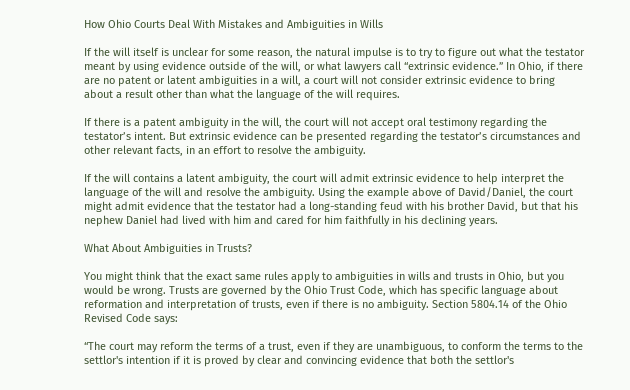How Ohio Courts Deal With Mistakes and Ambiguities in Wills

If the will itself is unclear for some reason, the natural impulse is to try to figure out what the testator meant by using evidence outside of the will, or what lawyers call “extrinsic evidence.” In Ohio, if there are no patent or latent ambiguities in a will, a court will not consider extrinsic evidence to bring about a result other than what the language of the will requires.

If there is a patent ambiguity in the will, the court will not accept oral testimony regarding the testator’s intent. But extrinsic evidence can be presented regarding the testator’s circumstances and other relevant facts, in an effort to resolve the ambiguity.

If the will contains a latent ambiguity, the court will admit extrinsic evidence to help interpret the language of the will and resolve the ambiguity. Using the example above of David/Daniel, the court might admit evidence that the testator had a long-standing feud with his brother David, but that his nephew Daniel had lived with him and cared for him faithfully in his declining years.

What About Ambiguities in Trusts?

You might think that the exact same rules apply to ambiguities in wills and trusts in Ohio, but you would be wrong. Trusts are governed by the Ohio Trust Code, which has specific language about reformation and interpretation of trusts, even if there is no ambiguity. Section 5804.14 of the Ohio Revised Code says:

“The court may reform the terms of a trust, even if they are unambiguous, to conform the terms to the settlor's intention if it is proved by clear and convincing evidence that both the settlor's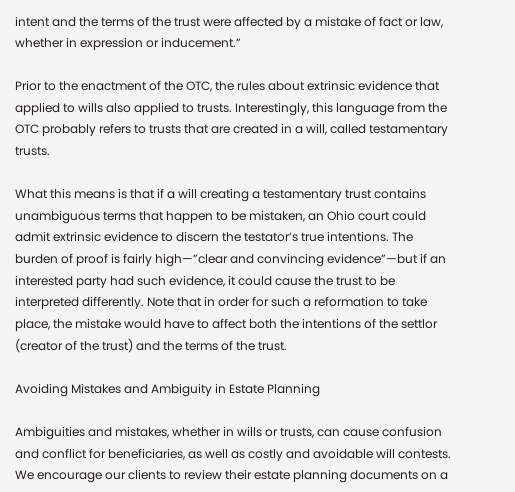intent and the terms of the trust were affected by a mistake of fact or law, whether in expression or inducement.”

Prior to the enactment of the OTC, the rules about extrinsic evidence that applied to wills also applied to trusts. Interestingly, this language from the OTC probably refers to trusts that are created in a will, called testamentary trusts.

What this means is that if a will creating a testamentary trust contains unambiguous terms that happen to be mistaken, an Ohio court could admit extrinsic evidence to discern the testator’s true intentions. The burden of proof is fairly high—”clear and convincing evidence”—but if an interested party had such evidence, it could cause the trust to be interpreted differently. Note that in order for such a reformation to take place, the mistake would have to affect both the intentions of the settlor (creator of the trust) and the terms of the trust.

Avoiding Mistakes and Ambiguity in Estate Planning

Ambiguities and mistakes, whether in wills or trusts, can cause confusion and conflict for beneficiaries, as well as costly and avoidable will contests. We encourage our clients to review their estate planning documents on a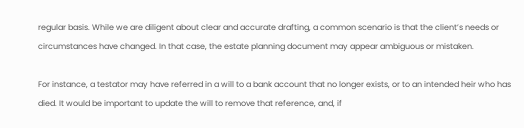regular basis. While we are diligent about clear and accurate drafting, a common scenario is that the client’s needs or circumstances have changed. In that case, the estate planning document may appear ambiguous or mistaken.

For instance, a testator may have referred in a will to a bank account that no longer exists, or to an intended heir who has died. It would be important to update the will to remove that reference, and, if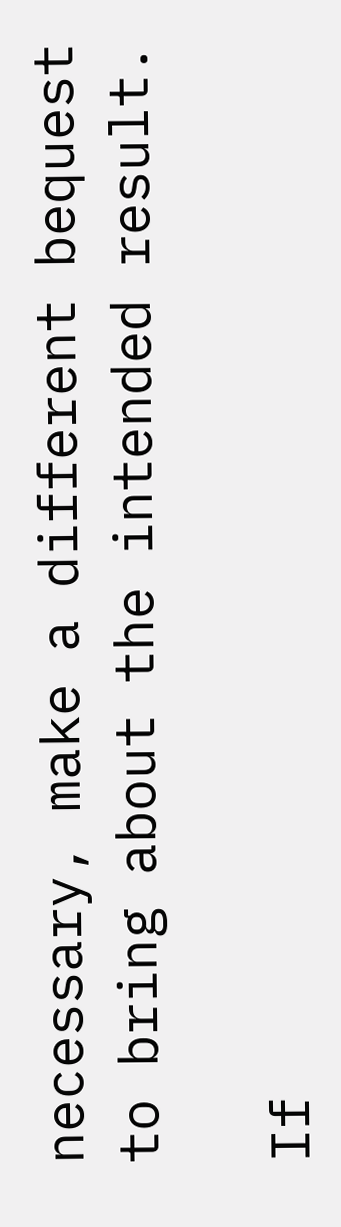necessary, make a different bequest to bring about the intended result.

If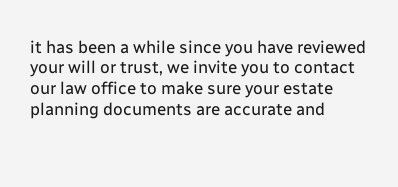it has been a while since you have reviewed your will or trust, we invite you to contact our law office to make sure your estate planning documents are accurate and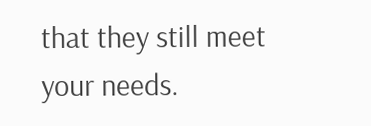that they still meet your needs.